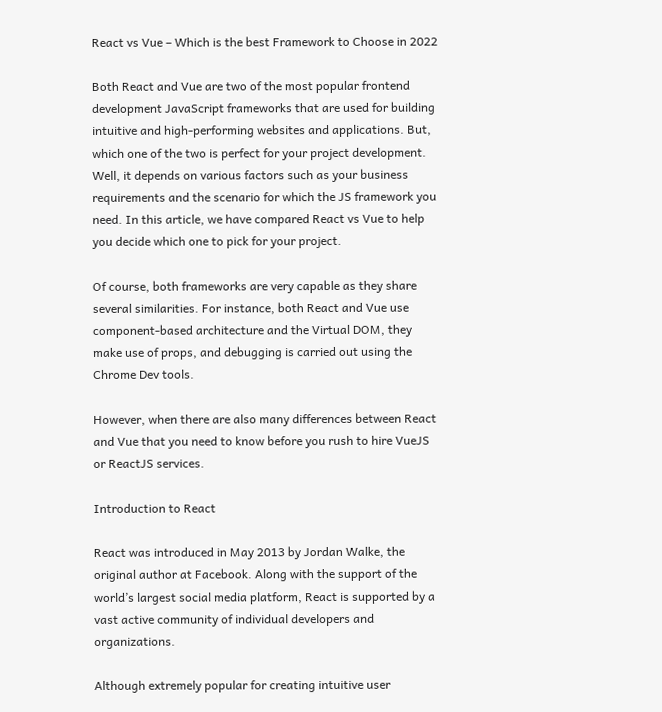React vs Vue – Which is the best Framework to Choose in 2022

Both React and Vue are two of the most popular frontend development JavaScript frameworks that are used for building intuitive and high-performing websites and applications. But, which one of the two is perfect for your project development. Well, it depends on various factors such as your business requirements and the scenario for which the JS framework you need. In this article, we have compared React vs Vue to help you decide which one to pick for your project.

Of course, both frameworks are very capable as they share several similarities. For instance, both React and Vue use component-based architecture and the Virtual DOM, they make use of props, and debugging is carried out using the Chrome Dev tools.

However, when there are also many differences between React and Vue that you need to know before you rush to hire VueJS or ReactJS services.

Introduction to React

React was introduced in May 2013 by Jordan Walke, the original author at Facebook. Along with the support of the world’s largest social media platform, React is supported by a vast active community of individual developers and organizations.

Although extremely popular for creating intuitive user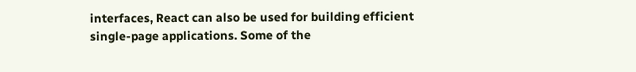interfaces, React can also be used for building efficient single-page applications. Some of the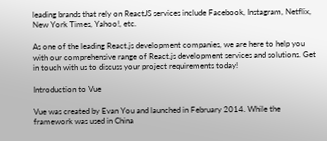leading brands that rely on ReactJS services include Facebook, Instagram, Netflix, New York Times, Yahoo!, etc.

As one of the leading React.js development companies, we are here to help you with our comprehensive range of React.js development services and solutions. Get in touch with us to discuss your project requirements today!

Introduction to Vue

Vue was created by Evan You and launched in February 2014. While the framework was used in China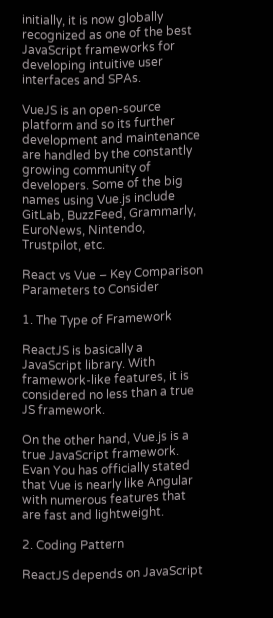initially, it is now globally recognized as one of the best JavaScript frameworks for developing intuitive user interfaces and SPAs.

VueJS is an open-source platform and so its further development and maintenance are handled by the constantly growing community of developers. Some of the big names using Vue.js include GitLab, BuzzFeed, Grammarly, EuroNews, Nintendo, Trustpilot, etc.

React vs Vue – Key Comparison Parameters to Consider

1. The Type of Framework

ReactJS is basically a JavaScript library. With framework-like features, it is considered no less than a true JS framework.

On the other hand, Vue.js is a true JavaScript framework. Evan You has officially stated that Vue is nearly like Angular with numerous features that are fast and lightweight.

2. Coding Pattern

ReactJS depends on JavaScript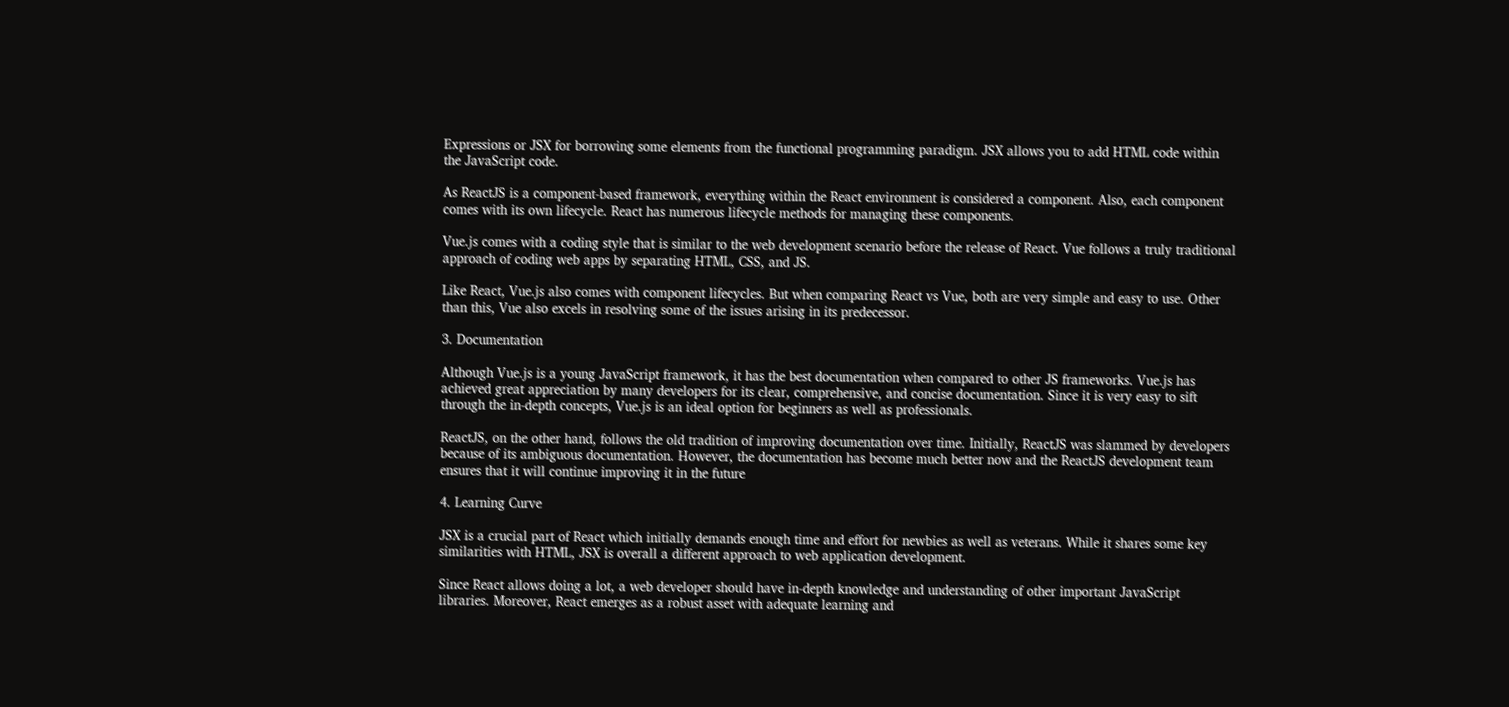Expressions or JSX for borrowing some elements from the functional programming paradigm. JSX allows you to add HTML code within the JavaScript code.

As ReactJS is a component-based framework, everything within the React environment is considered a component. Also, each component comes with its own lifecycle. React has numerous lifecycle methods for managing these components.

Vue.js comes with a coding style that is similar to the web development scenario before the release of React. Vue follows a truly traditional approach of coding web apps by separating HTML, CSS, and JS.

Like React, Vue.js also comes with component lifecycles. But when comparing React vs Vue, both are very simple and easy to use. Other than this, Vue also excels in resolving some of the issues arising in its predecessor.

3. Documentation

Although Vue.js is a young JavaScript framework, it has the best documentation when compared to other JS frameworks. Vue.js has achieved great appreciation by many developers for its clear, comprehensive, and concise documentation. Since it is very easy to sift through the in-depth concepts, Vue.js is an ideal option for beginners as well as professionals.

ReactJS, on the other hand, follows the old tradition of improving documentation over time. Initially, ReactJS was slammed by developers because of its ambiguous documentation. However, the documentation has become much better now and the ReactJS development team ensures that it will continue improving it in the future

4. Learning Curve

JSX is a crucial part of React which initially demands enough time and effort for newbies as well as veterans. While it shares some key similarities with HTML, JSX is overall a different approach to web application development.

Since React allows doing a lot, a web developer should have in-depth knowledge and understanding of other important JavaScript libraries. Moreover, React emerges as a robust asset with adequate learning and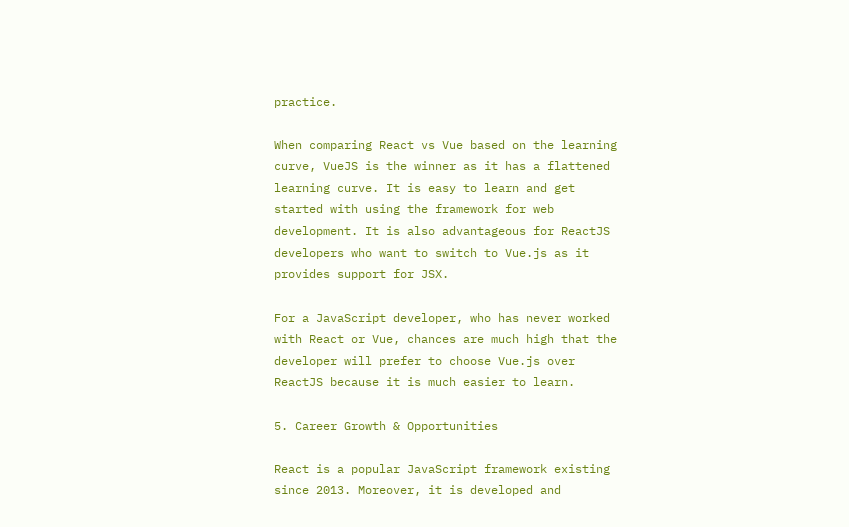practice.

When comparing React vs Vue based on the learning curve, VueJS is the winner as it has a flattened learning curve. It is easy to learn and get started with using the framework for web development. It is also advantageous for ReactJS developers who want to switch to Vue.js as it provides support for JSX.

For a JavaScript developer, who has never worked with React or Vue, chances are much high that the developer will prefer to choose Vue.js over ReactJS because it is much easier to learn.

5. Career Growth & Opportunities

React is a popular JavaScript framework existing since 2013. Moreover, it is developed and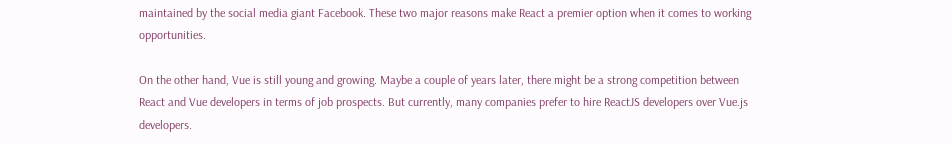maintained by the social media giant Facebook. These two major reasons make React a premier option when it comes to working opportunities.

On the other hand, Vue is still young and growing. Maybe a couple of years later, there might be a strong competition between React and Vue developers in terms of job prospects. But currently, many companies prefer to hire ReactJS developers over Vue.js developers.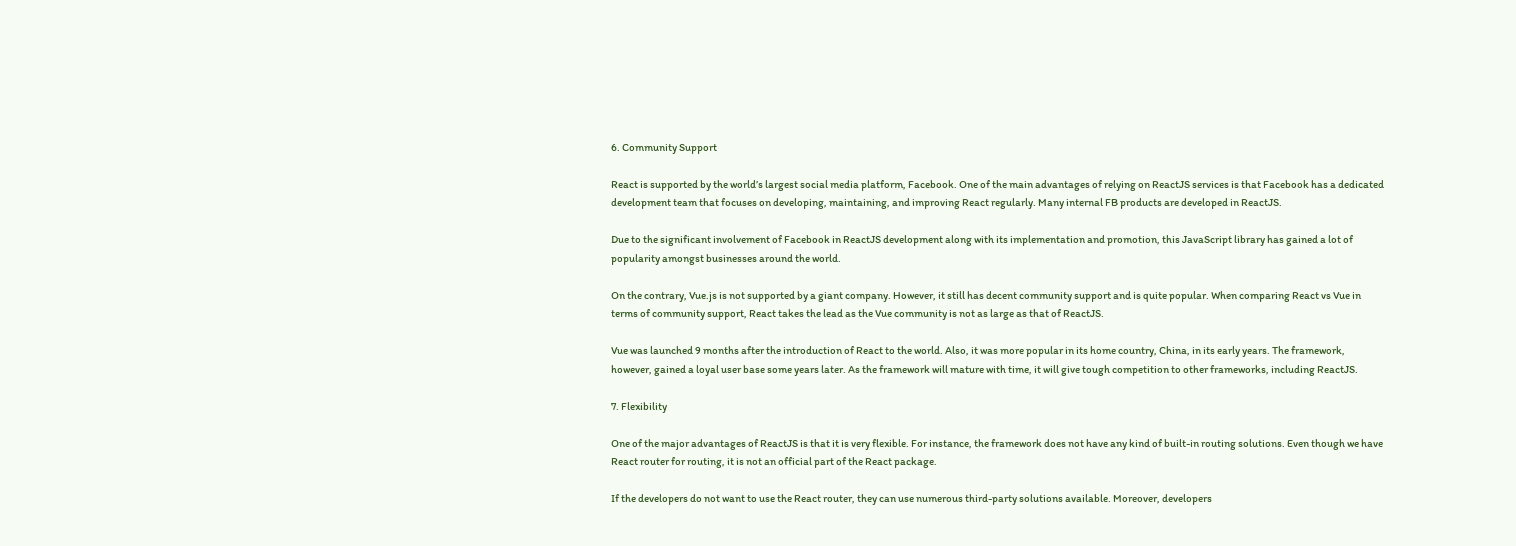6. Community Support

React is supported by the world’s largest social media platform, Facebook. One of the main advantages of relying on ReactJS services is that Facebook has a dedicated development team that focuses on developing, maintaining, and improving React regularly. Many internal FB products are developed in ReactJS.

Due to the significant involvement of Facebook in ReactJS development along with its implementation and promotion, this JavaScript library has gained a lot of popularity amongst businesses around the world.

On the contrary, Vue.js is not supported by a giant company. However, it still has decent community support and is quite popular. When comparing React vs Vue in terms of community support, React takes the lead as the Vue community is not as large as that of ReactJS.

Vue was launched 9 months after the introduction of React to the world. Also, it was more popular in its home country, China, in its early years. The framework, however, gained a loyal user base some years later. As the framework will mature with time, it will give tough competition to other frameworks, including ReactJS.

7. Flexibility

One of the major advantages of ReactJS is that it is very flexible. For instance, the framework does not have any kind of built-in routing solutions. Even though we have React router for routing, it is not an official part of the React package.

If the developers do not want to use the React router, they can use numerous third-party solutions available. Moreover, developers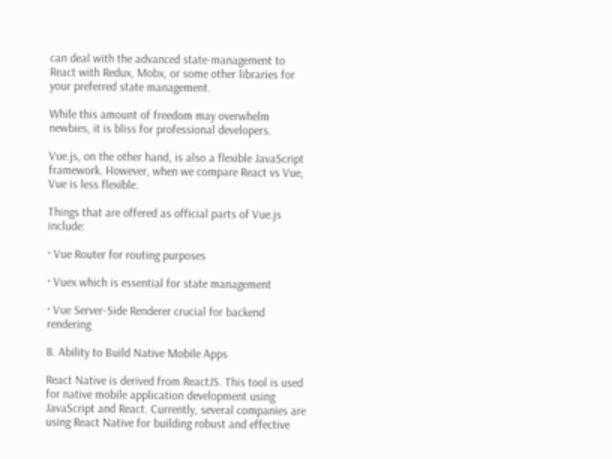can deal with the advanced state-management to React with Redux, Mobx, or some other libraries for your preferred state management.

While this amount of freedom may overwhelm newbies, it is bliss for professional developers.

Vue.js, on the other hand, is also a flexible JavaScript framework. However, when we compare React vs Vue, Vue is less flexible.

Things that are offered as official parts of Vue.js include:

· Vue Router for routing purposes

· Vuex which is essential for state management

· Vue Server-Side Renderer crucial for backend rendering

8. Ability to Build Native Mobile Apps

React Native is derived from ReactJS. This tool is used for native mobile application development using JavaScript and React. Currently, several companies are using React Native for building robust and effective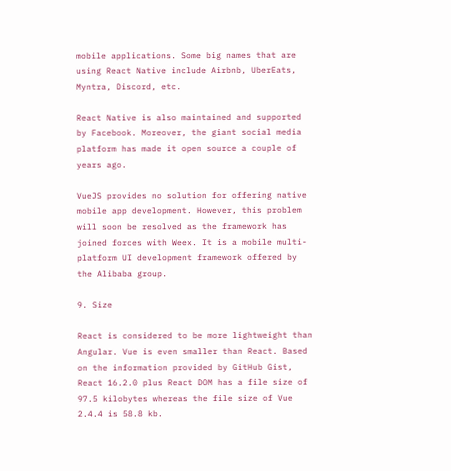mobile applications. Some big names that are using React Native include Airbnb, UberEats, Myntra, Discord, etc.

React Native is also maintained and supported by Facebook. Moreover, the giant social media platform has made it open source a couple of years ago.

VueJS provides no solution for offering native mobile app development. However, this problem will soon be resolved as the framework has joined forces with Weex. It is a mobile multi-platform UI development framework offered by the Alibaba group.

9. Size

React is considered to be more lightweight than Angular. Vue is even smaller than React. Based on the information provided by GitHub Gist, React 16.2.0 plus React DOM has a file size of 97.5 kilobytes whereas the file size of Vue 2.4.4 is 58.8 kb.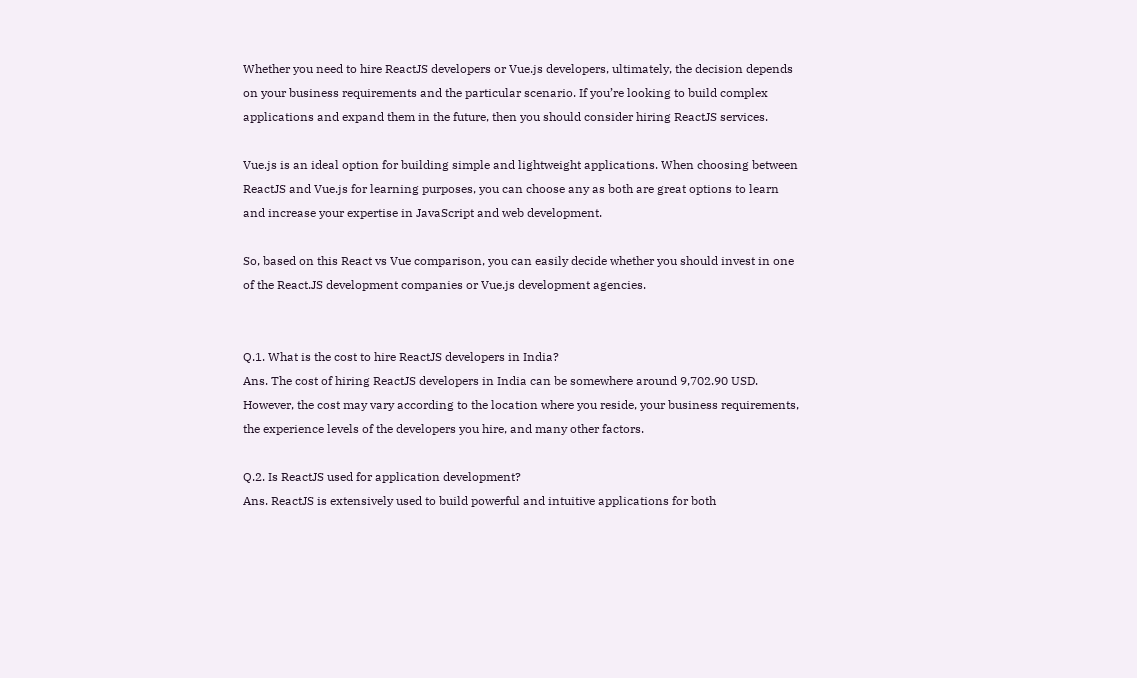Whether you need to hire ReactJS developers or Vue.js developers, ultimately, the decision depends on your business requirements and the particular scenario. If you’re looking to build complex applications and expand them in the future, then you should consider hiring ReactJS services.

Vue.js is an ideal option for building simple and lightweight applications. When choosing between ReactJS and Vue.js for learning purposes, you can choose any as both are great options to learn and increase your expertise in JavaScript and web development.

So, based on this React vs Vue comparison, you can easily decide whether you should invest in one of the React.JS development companies or Vue.js development agencies.


Q.1. What is the cost to hire ReactJS developers in India?
Ans. The cost of hiring ReactJS developers in India can be somewhere around 9,702.90 USD. However, the cost may vary according to the location where you reside, your business requirements, the experience levels of the developers you hire, and many other factors.

Q.2. Is ReactJS used for application development?
Ans. ReactJS is extensively used to build powerful and intuitive applications for both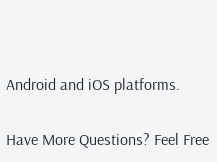Android and iOS platforms.

Have More Questions? Feel Free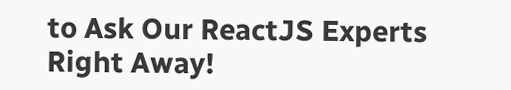to Ask Our ReactJS Experts Right Away!